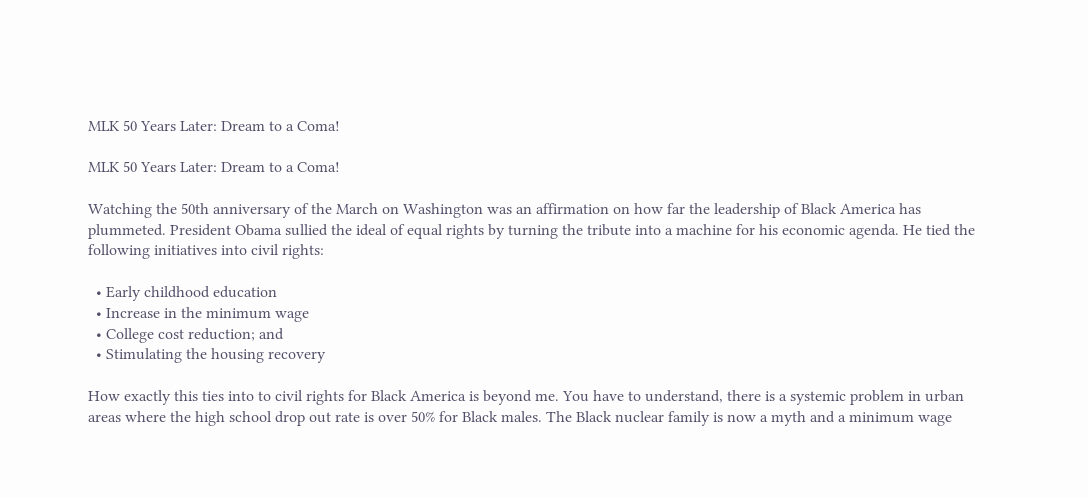MLK 50 Years Later: Dream to a Coma!

MLK 50 Years Later: Dream to a Coma!

Watching the 50th anniversary of the March on Washington was an affirmation on how far the leadership of Black America has plummeted. President Obama sullied the ideal of equal rights by turning the tribute into a machine for his economic agenda. He tied the following initiatives into civil rights:

  • Early childhood education
  • Increase in the minimum wage
  • College cost reduction; and
  • Stimulating the housing recovery

How exactly this ties into to civil rights for Black America is beyond me. You have to understand, there is a systemic problem in urban areas where the high school drop out rate is over 50% for Black males. The Black nuclear family is now a myth and a minimum wage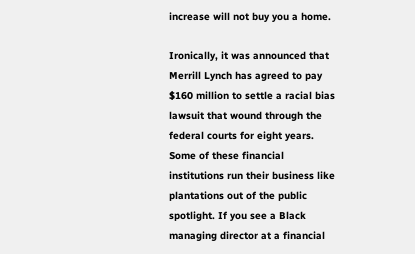increase will not buy you a home.

Ironically, it was announced that Merrill Lynch has agreed to pay $160 million to settle a racial bias lawsuit that wound through the federal courts for eight years. Some of these financial institutions run their business like plantations out of the public spotlight. If you see a Black managing director at a financial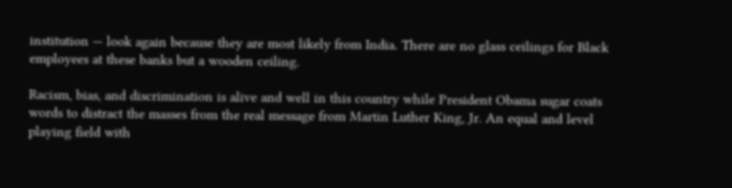institution — look again because they are most likely from India. There are no glass ceilings for Black employees at these banks but a wooden ceiling.

Racism, bias, and discrimination is alive and well in this country while President Obama sugar coats words to distract the masses from the real message from Martin Luther King, Jr. An equal and level playing field with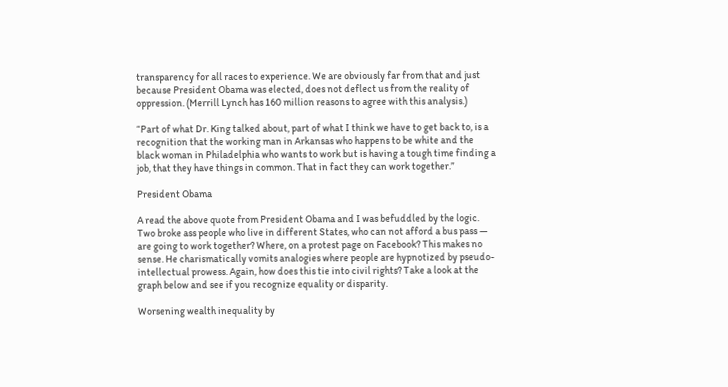transparency for all races to experience. We are obviously far from that and just because President Obama was elected, does not deflect us from the reality of oppression. (Merrill Lynch has 160 million reasons to agree with this analysis.)

“Part of what Dr. King talked about, part of what I think we have to get back to, is a recognition that the working man in Arkansas who happens to be white and the black woman in Philadelphia who wants to work but is having a tough time finding a job, that they have things in common. That in fact they can work together.”

President Obama

A read the above quote from President Obama and I was befuddled by the logic. Two broke ass people who live in different States, who can not afford a bus pass — are going to work together? Where, on a protest page on Facebook? This makes no sense. He charismatically vomits analogies where people are hypnotized by pseudo-intellectual prowess. Again, how does this tie into civil rights? Take a look at the graph below and see if you recognize equality or disparity.

Worsening wealth inequality by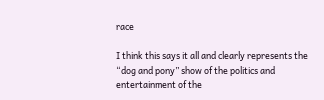race

I think this says it all and clearly represents the “dog and pony” show of the politics and entertainment of the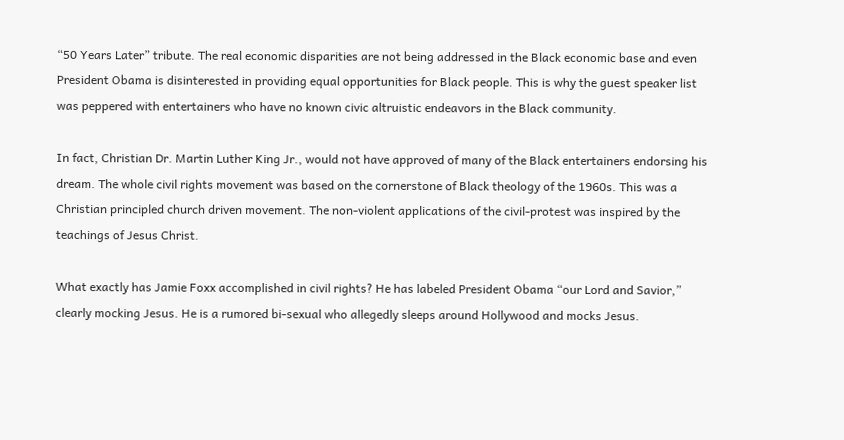“50 Years Later” tribute. The real economic disparities are not being addressed in the Black economic base and even President Obama is disinterested in providing equal opportunities for Black people. This is why the guest speaker list was peppered with entertainers who have no known civic altruistic endeavors in the Black community.

In fact, Christian Dr. Martin Luther King Jr., would not have approved of many of the Black entertainers endorsing his dream. The whole civil rights movement was based on the cornerstone of Black theology of the 1960s. This was a Christian principled church driven movement. The non-violent applications of the civil-protest was inspired by the teachings of Jesus Christ.

What exactly has Jamie Foxx accomplished in civil rights? He has labeled President Obama “our Lord and Savior,” clearly mocking Jesus. He is a rumored bi-sexual who allegedly sleeps around Hollywood and mocks Jesus.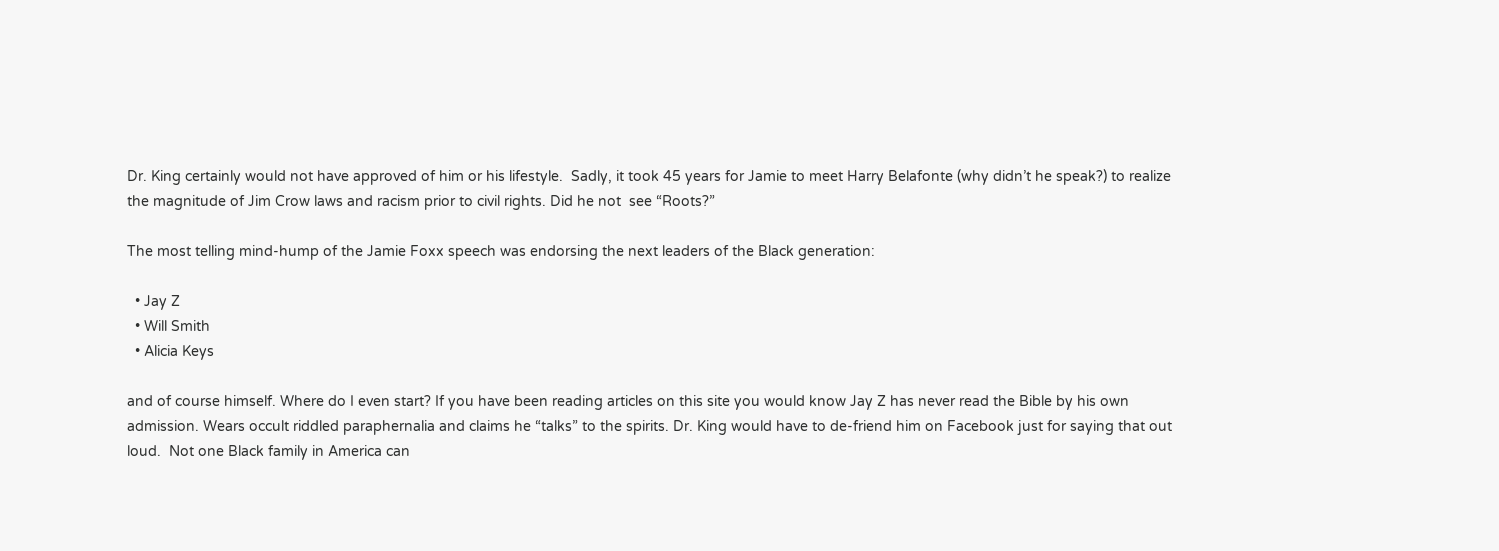Dr. King certainly would not have approved of him or his lifestyle.  Sadly, it took 45 years for Jamie to meet Harry Belafonte (why didn’t he speak?) to realize the magnitude of Jim Crow laws and racism prior to civil rights. Did he not  see “Roots?”

The most telling mind-hump of the Jamie Foxx speech was endorsing the next leaders of the Black generation:

  • Jay Z
  • Will Smith
  • Alicia Keys

and of course himself. Where do I even start? If you have been reading articles on this site you would know Jay Z has never read the Bible by his own admission. Wears occult riddled paraphernalia and claims he “talks” to the spirits. Dr. King would have to de-friend him on Facebook just for saying that out loud.  Not one Black family in America can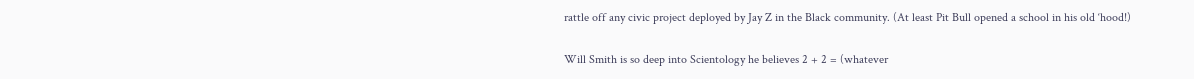rattle off any civic project deployed by Jay Z in the Black community. (At least Pit Bull opened a school in his old ‘hood!)

Will Smith is so deep into Scientology he believes 2 + 2 = (whatever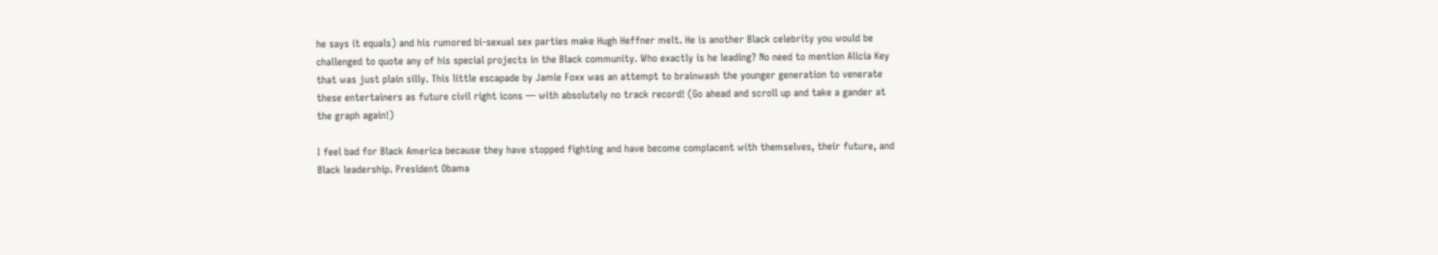he says it equals) and his rumored bi-sexual sex parties make Hugh Heffner melt. He is another Black celebrity you would be challenged to quote any of his special projects in the Black community. Who exactly is he leading? No need to mention Alicia Key that was just plain silly. This little escapade by Jamie Foxx was an attempt to brainwash the younger generation to venerate these entertainers as future civil right icons — with absolutely no track record! (Go ahead and scroll up and take a gander at the graph again!)

I feel bad for Black America because they have stopped fighting and have become complacent with themselves, their future, and Black leadership. President Obama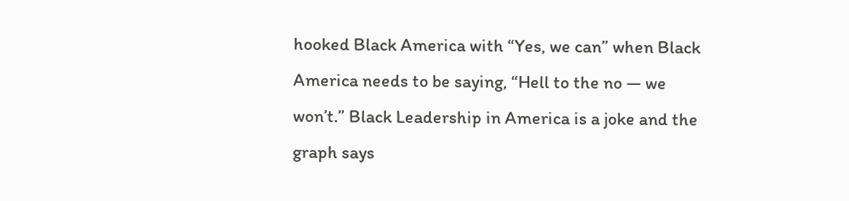hooked Black America with “Yes, we can” when Black America needs to be saying, “Hell to the no — we won’t.” Black Leadership in America is a joke and the graph says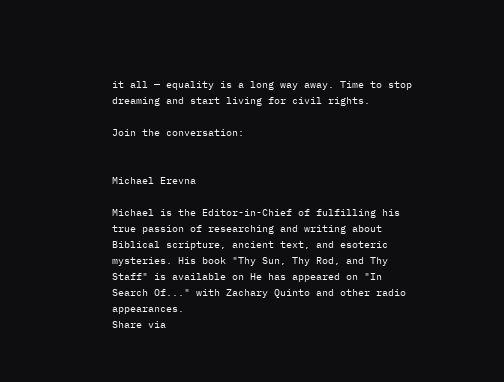it all — equality is a long way away. Time to stop dreaming and start living for civil rights.

Join the conversation:


Michael Erevna

Michael is the Editor-in-Chief of fulfilling his true passion of researching and writing about Biblical scripture, ancient text, and esoteric mysteries. His book "Thy Sun, Thy Rod, and Thy Staff" is available on He has appeared on "In Search Of..." with Zachary Quinto and other radio appearances.
Share via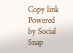Copy link
Powered by Social Snap